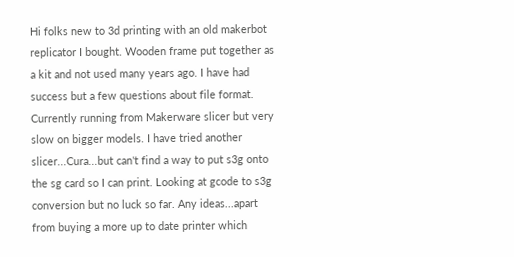Hi folks new to 3d printing with an old makerbot replicator I bought. Wooden frame put together as a kit and not used many years ago. I have had success but a few questions about file format. Currently running from Makerware slicer but very slow on bigger models. I have tried another slicer...Cura...but can't find a way to put s3g onto the sg card so I can print. Looking at gcode to s3g conversion but no luck so far. Any ideas...apart from buying a more up to date printer which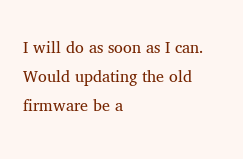I will do as soon as I can. Would updating the old firmware be a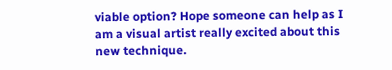viable option? Hope someone can help as I am a visual artist really excited about this new technique.